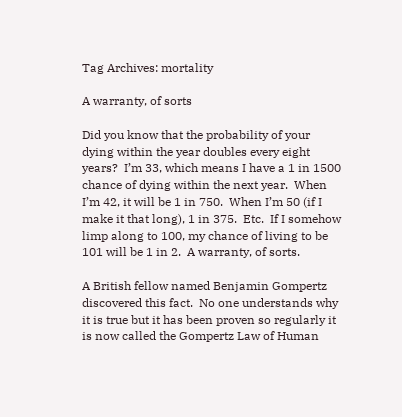Tag Archives: mortality

A warranty, of sorts

Did you know that the probability of your dying within the year doubles every eight years?  I’m 33, which means I have a 1 in 1500 chance of dying within the next year.  When I’m 42, it will be 1 in 750.  When I’m 50 (if I make it that long), 1 in 375.  Etc.  If I somehow limp along to 100, my chance of living to be 101 will be 1 in 2.  A warranty, of sorts.

A British fellow named Benjamin Gompertz discovered this fact.  No one understands why it is true but it has been proven so regularly it is now called the Gompertz Law of Human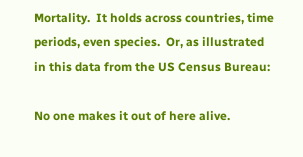Mortality.  It holds across countries, time periods, even species.  Or, as illustrated in this data from the US Census Bureau:

No one makes it out of here alive.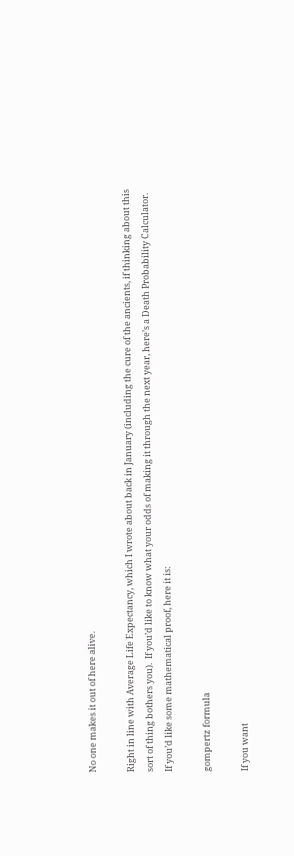No one makes it out of here alive.

Right in line with Average Life Expectancy, which I wrote about back in January (including the cure of the ancients, if thinking about this sort of thing bothers you).  If you’d like to know what your odds of making it through the next year, here’s a Death Probability Calculator.  If you’d like some mathematical proof, here it is:

gompertz formula

If you want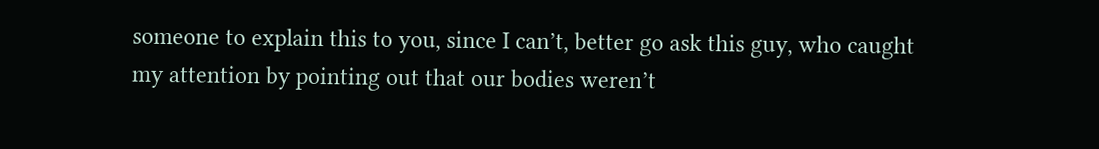someone to explain this to you, since I can’t, better go ask this guy, who caught my attention by pointing out that our bodies weren’t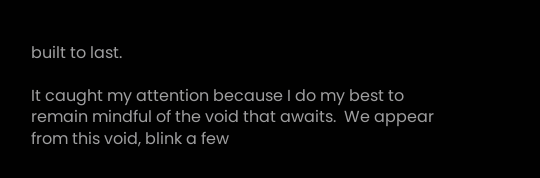built to last.

It caught my attention because I do my best to remain mindful of the void that awaits.  We appear from this void, blink a few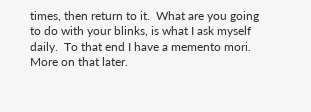times, then return to it.  What are you going to do with your blinks, is what I ask myself daily.  To that end I have a memento mori.  More on that later.